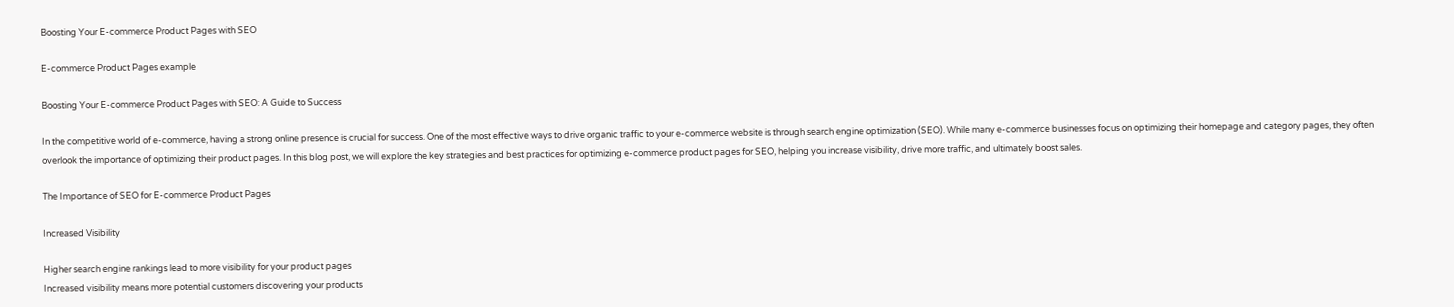Boosting Your E-commerce Product Pages with SEO

E-commerce Product Pages example

Boosting Your E-commerce Product Pages with SEO: A Guide to Success

In the competitive world of e-commerce, having a strong online presence is crucial for success. One of the most effective ways to drive organic traffic to your e-commerce website is through search engine optimization (SEO). While many e-commerce businesses focus on optimizing their homepage and category pages, they often overlook the importance of optimizing their product pages. In this blog post, we will explore the key strategies and best practices for optimizing e-commerce product pages for SEO, helping you increase visibility, drive more traffic, and ultimately boost sales.

The Importance of SEO for E-commerce Product Pages

Increased Visibility

Higher search engine rankings lead to more visibility for your product pages
Increased visibility means more potential customers discovering your products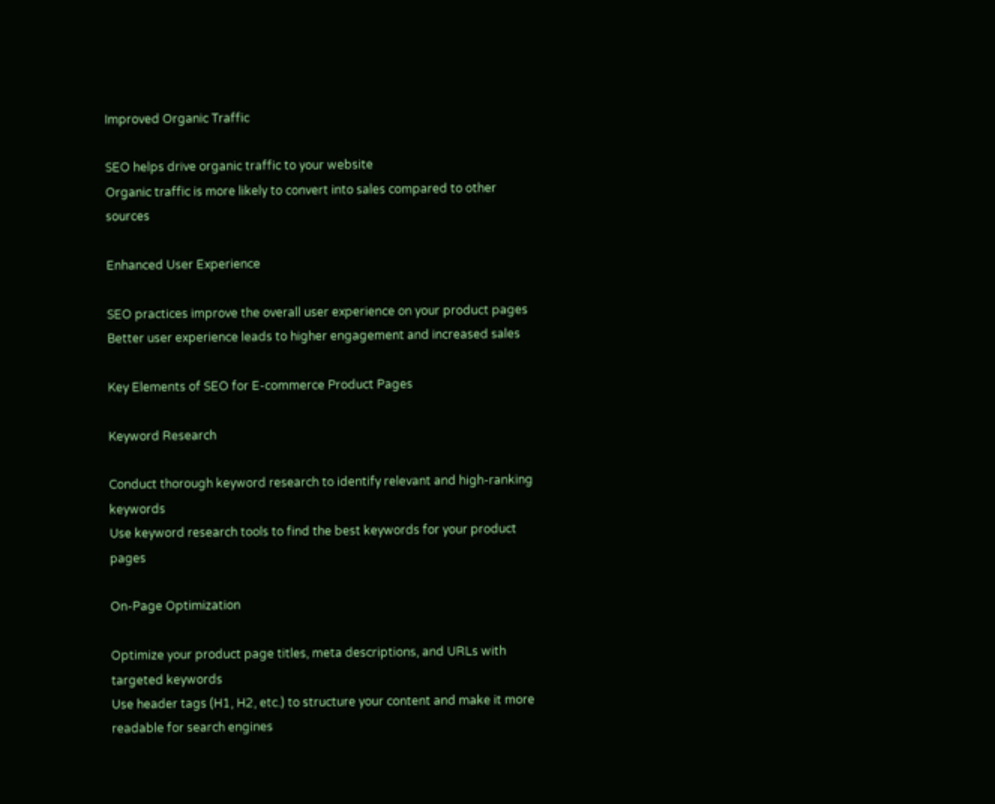Improved Organic Traffic

SEO helps drive organic traffic to your website
Organic traffic is more likely to convert into sales compared to other sources

Enhanced User Experience

SEO practices improve the overall user experience on your product pages
Better user experience leads to higher engagement and increased sales

Key Elements of SEO for E-commerce Product Pages

Keyword Research

Conduct thorough keyword research to identify relevant and high-ranking keywords
Use keyword research tools to find the best keywords for your product pages

On-Page Optimization

Optimize your product page titles, meta descriptions, and URLs with targeted keywords
Use header tags (H1, H2, etc.) to structure your content and make it more readable for search engines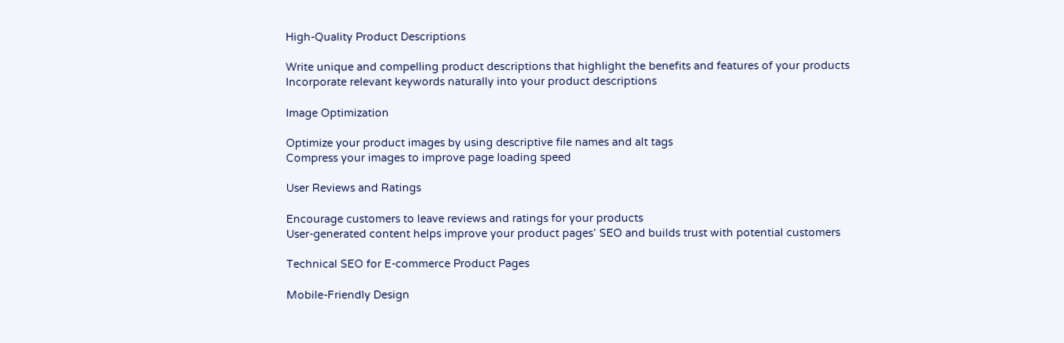High-Quality Product Descriptions

Write unique and compelling product descriptions that highlight the benefits and features of your products
Incorporate relevant keywords naturally into your product descriptions

Image Optimization

Optimize your product images by using descriptive file names and alt tags
Compress your images to improve page loading speed

User Reviews and Ratings

Encourage customers to leave reviews and ratings for your products
User-generated content helps improve your product pages’ SEO and builds trust with potential customers

Technical SEO for E-commerce Product Pages

Mobile-Friendly Design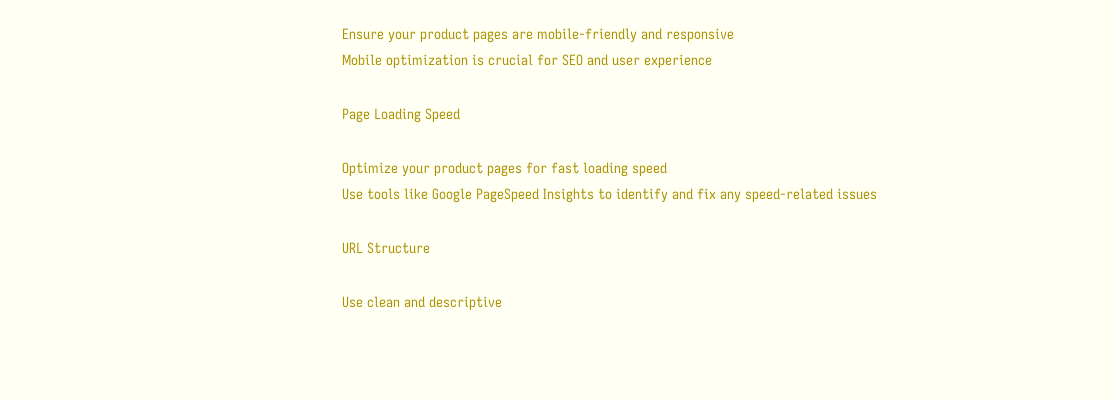Ensure your product pages are mobile-friendly and responsive
Mobile optimization is crucial for SEO and user experience

Page Loading Speed

Optimize your product pages for fast loading speed
Use tools like Google PageSpeed Insights to identify and fix any speed-related issues

URL Structure

Use clean and descriptive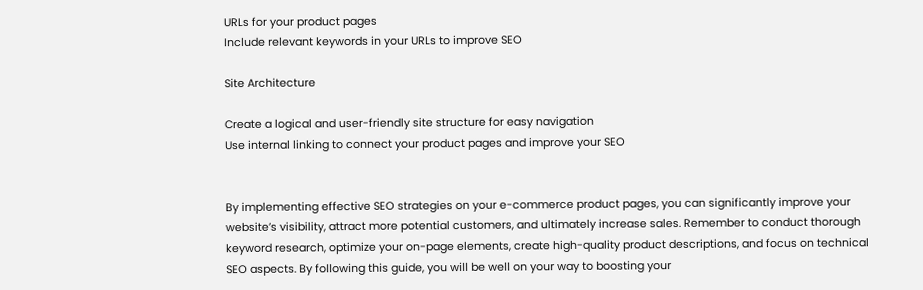URLs for your product pages
Include relevant keywords in your URLs to improve SEO

Site Architecture

Create a logical and user-friendly site structure for easy navigation
Use internal linking to connect your product pages and improve your SEO


By implementing effective SEO strategies on your e-commerce product pages, you can significantly improve your website’s visibility, attract more potential customers, and ultimately increase sales. Remember to conduct thorough keyword research, optimize your on-page elements, create high-quality product descriptions, and focus on technical SEO aspects. By following this guide, you will be well on your way to boosting your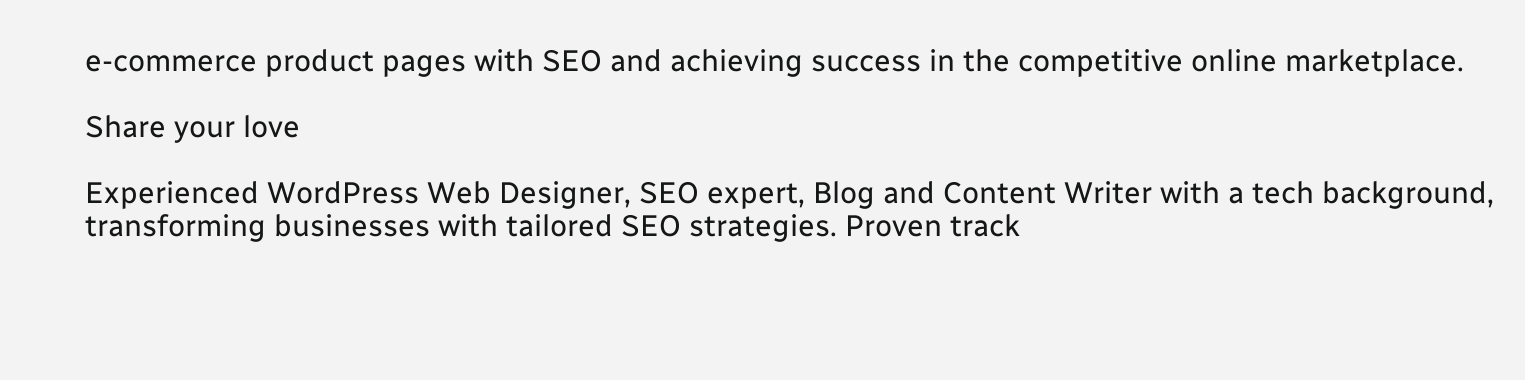e-commerce product pages with SEO and achieving success in the competitive online marketplace.

Share your love

Experienced WordPress Web Designer, SEO expert, Blog and Content Writer with a tech background, transforming businesses with tailored SEO strategies. Proven track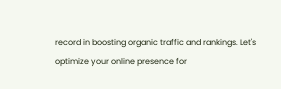record in boosting organic traffic and rankings. Let's optimize your online presence for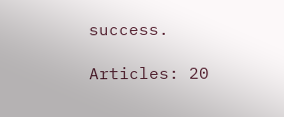success.

Articles: 20